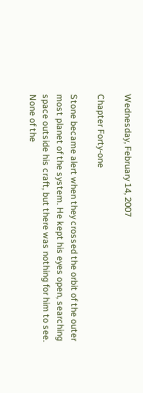Wednesday, February 14, 2007

Chapter Forty-one

Stone became alert when they crossed the orbit of the outer most planet of the system. He kept his eyes open, searching space outside his craft, but there was nothing for him to see. None of the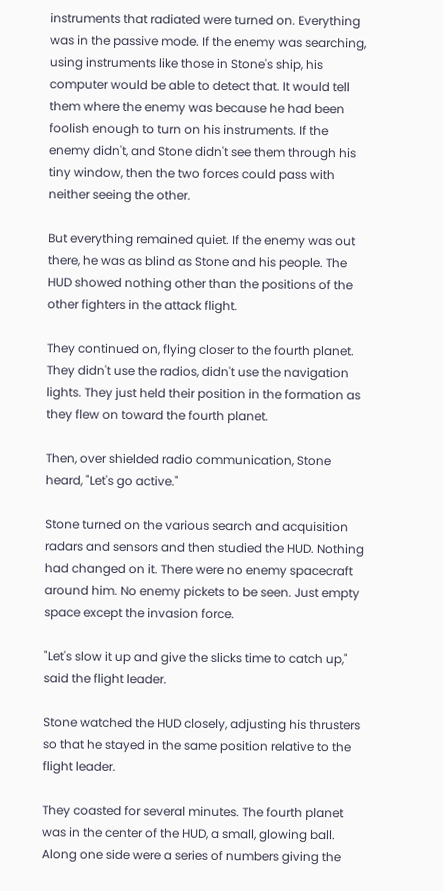instruments that radiated were turned on. Everything was in the passive mode. If the enemy was searching, using instruments like those in Stone's ship, his computer would be able to detect that. It would tell them where the enemy was because he had been foolish enough to turn on his instruments. If the enemy didn't, and Stone didn't see them through his tiny window, then the two forces could pass with neither seeing the other.

But everything remained quiet. If the enemy was out there, he was as blind as Stone and his people. The HUD showed nothing other than the positions of the other fighters in the attack flight.

They continued on, flying closer to the fourth planet. They didn't use the radios, didn't use the navigation lights. They just held their position in the formation as they flew on toward the fourth planet.

Then, over shielded radio communication, Stone heard, "Let's go active."

Stone turned on the various search and acquisition radars and sensors and then studied the HUD. Nothing had changed on it. There were no enemy spacecraft around him. No enemy pickets to be seen. Just empty space except the invasion force.

"Let's slow it up and give the slicks time to catch up," said the flight leader.

Stone watched the HUD closely, adjusting his thrusters so that he stayed in the same position relative to the flight leader.

They coasted for several minutes. The fourth planet was in the center of the HUD, a small, glowing ball. Along one side were a series of numbers giving the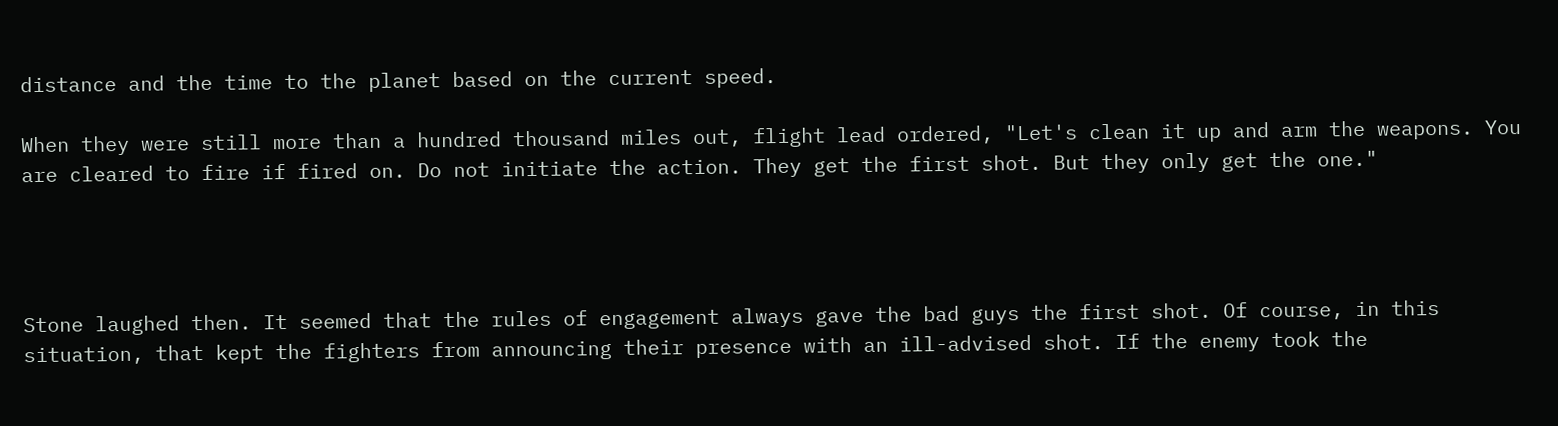distance and the time to the planet based on the current speed.

When they were still more than a hundred thousand miles out, flight lead ordered, "Let's clean it up and arm the weapons. You are cleared to fire if fired on. Do not initiate the action. They get the first shot. But they only get the one."




Stone laughed then. It seemed that the rules of engagement always gave the bad guys the first shot. Of course, in this situation, that kept the fighters from announcing their presence with an ill-advised shot. If the enemy took the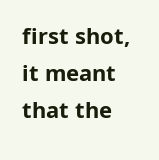first shot, it meant that the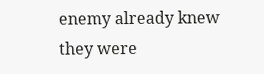enemy already knew they were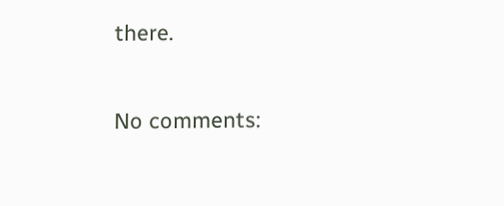there.

No comments: